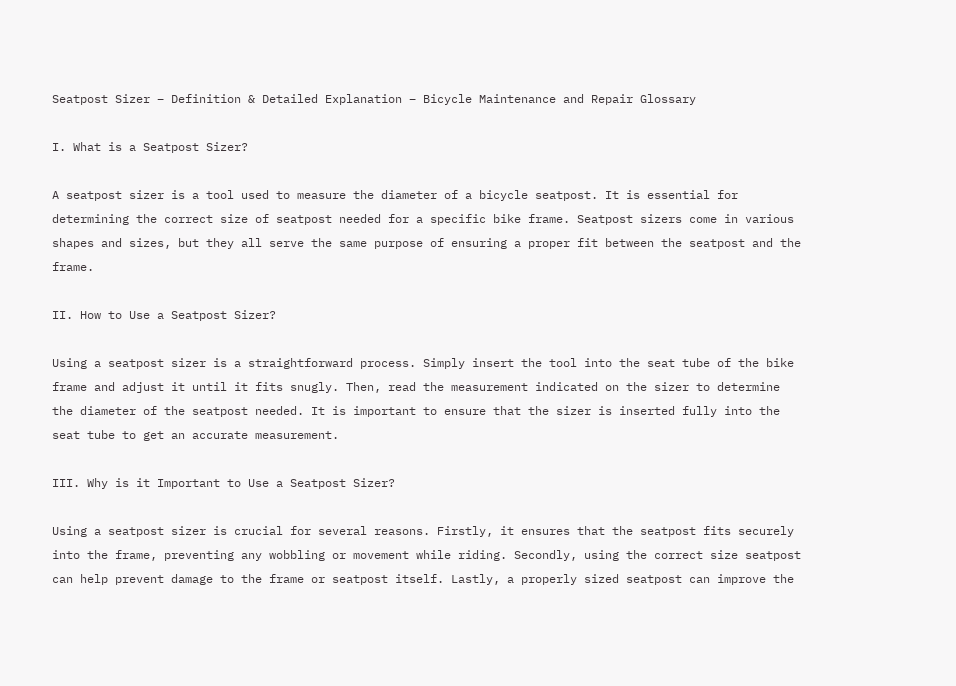Seatpost Sizer – Definition & Detailed Explanation – Bicycle Maintenance and Repair Glossary

I. What is a Seatpost Sizer?

A seatpost sizer is a tool used to measure the diameter of a bicycle seatpost. It is essential for determining the correct size of seatpost needed for a specific bike frame. Seatpost sizers come in various shapes and sizes, but they all serve the same purpose of ensuring a proper fit between the seatpost and the frame.

II. How to Use a Seatpost Sizer?

Using a seatpost sizer is a straightforward process. Simply insert the tool into the seat tube of the bike frame and adjust it until it fits snugly. Then, read the measurement indicated on the sizer to determine the diameter of the seatpost needed. It is important to ensure that the sizer is inserted fully into the seat tube to get an accurate measurement.

III. Why is it Important to Use a Seatpost Sizer?

Using a seatpost sizer is crucial for several reasons. Firstly, it ensures that the seatpost fits securely into the frame, preventing any wobbling or movement while riding. Secondly, using the correct size seatpost can help prevent damage to the frame or seatpost itself. Lastly, a properly sized seatpost can improve the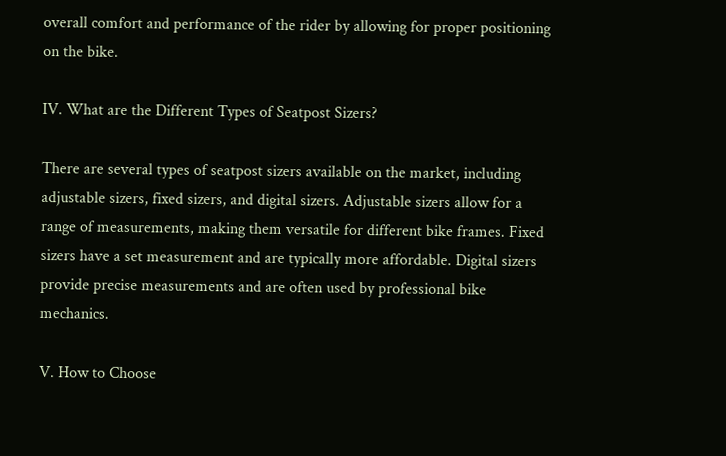overall comfort and performance of the rider by allowing for proper positioning on the bike.

IV. What are the Different Types of Seatpost Sizers?

There are several types of seatpost sizers available on the market, including adjustable sizers, fixed sizers, and digital sizers. Adjustable sizers allow for a range of measurements, making them versatile for different bike frames. Fixed sizers have a set measurement and are typically more affordable. Digital sizers provide precise measurements and are often used by professional bike mechanics.

V. How to Choose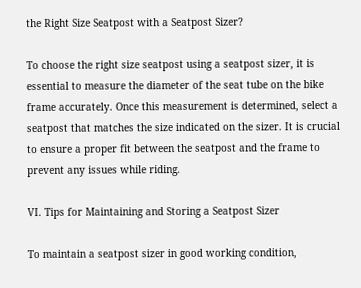the Right Size Seatpost with a Seatpost Sizer?

To choose the right size seatpost using a seatpost sizer, it is essential to measure the diameter of the seat tube on the bike frame accurately. Once this measurement is determined, select a seatpost that matches the size indicated on the sizer. It is crucial to ensure a proper fit between the seatpost and the frame to prevent any issues while riding.

VI. Tips for Maintaining and Storing a Seatpost Sizer

To maintain a seatpost sizer in good working condition,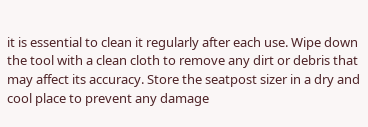it is essential to clean it regularly after each use. Wipe down the tool with a clean cloth to remove any dirt or debris that may affect its accuracy. Store the seatpost sizer in a dry and cool place to prevent any damage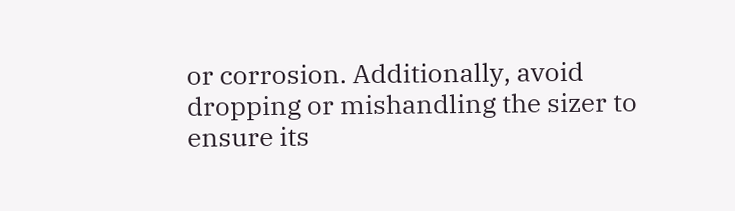or corrosion. Additionally, avoid dropping or mishandling the sizer to ensure its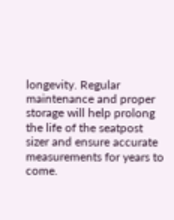longevity. Regular maintenance and proper storage will help prolong the life of the seatpost sizer and ensure accurate measurements for years to come.